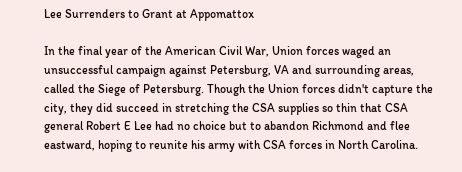Lee Surrenders to Grant at Appomattox

In the final year of the American Civil War, Union forces waged an unsuccessful campaign against Petersburg, VA and surrounding areas, called the Siege of Petersburg. Though the Union forces didn't capture the city, they did succeed in stretching the CSA supplies so thin that CSA general Robert E Lee had no choice but to abandon Richmond and flee eastward, hoping to reunite his army with CSA forces in North Carolina.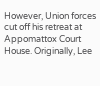However, Union forces cut off his retreat at Appomattox Court House. Originally, Lee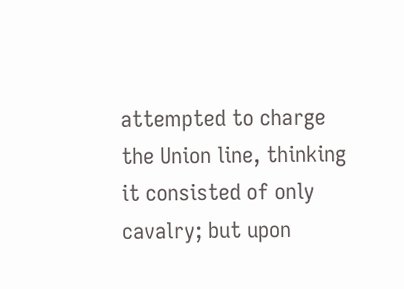attempted to charge the Union line, thinking it consisted of only cavalry; but upon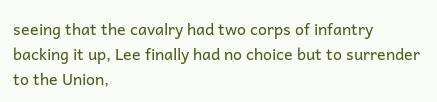seeing that the cavalry had two corps of infantry backing it up, Lee finally had no choice but to surrender to the Union,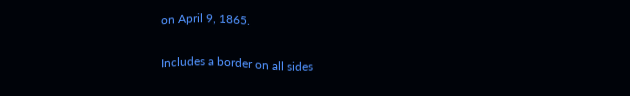on April 9, 1865.

Includes a border on all sides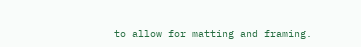to allow for matting and framing.